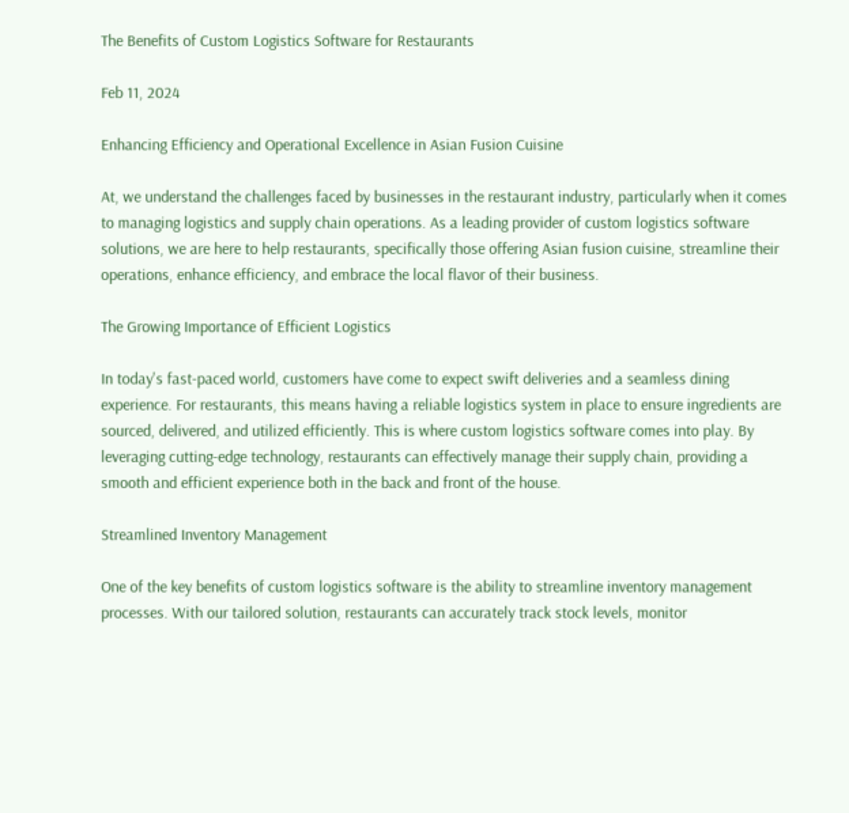The Benefits of Custom Logistics Software for Restaurants

Feb 11, 2024

Enhancing Efficiency and Operational Excellence in Asian Fusion Cuisine

At, we understand the challenges faced by businesses in the restaurant industry, particularly when it comes to managing logistics and supply chain operations. As a leading provider of custom logistics software solutions, we are here to help restaurants, specifically those offering Asian fusion cuisine, streamline their operations, enhance efficiency, and embrace the local flavor of their business.

The Growing Importance of Efficient Logistics

In today's fast-paced world, customers have come to expect swift deliveries and a seamless dining experience. For restaurants, this means having a reliable logistics system in place to ensure ingredients are sourced, delivered, and utilized efficiently. This is where custom logistics software comes into play. By leveraging cutting-edge technology, restaurants can effectively manage their supply chain, providing a smooth and efficient experience both in the back and front of the house.

Streamlined Inventory Management

One of the key benefits of custom logistics software is the ability to streamline inventory management processes. With our tailored solution, restaurants can accurately track stock levels, monitor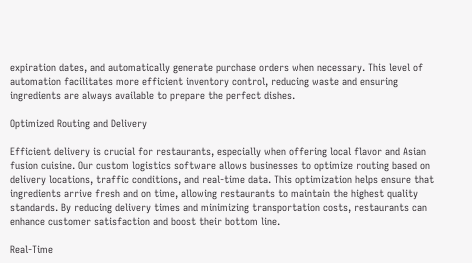expiration dates, and automatically generate purchase orders when necessary. This level of automation facilitates more efficient inventory control, reducing waste and ensuring ingredients are always available to prepare the perfect dishes.

Optimized Routing and Delivery

Efficient delivery is crucial for restaurants, especially when offering local flavor and Asian fusion cuisine. Our custom logistics software allows businesses to optimize routing based on delivery locations, traffic conditions, and real-time data. This optimization helps ensure that ingredients arrive fresh and on time, allowing restaurants to maintain the highest quality standards. By reducing delivery times and minimizing transportation costs, restaurants can enhance customer satisfaction and boost their bottom line.

Real-Time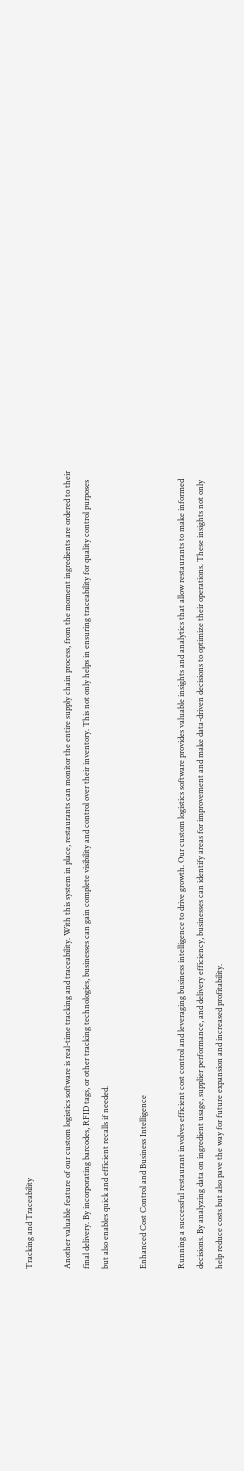Tracking and Traceability

Another valuable feature of our custom logistics software is real-time tracking and traceability. With this system in place, restaurants can monitor the entire supply chain process, from the moment ingredients are ordered to their final delivery. By incorporating barcodes, RFID tags, or other tracking technologies, businesses can gain complete visibility and control over their inventory. This not only helps in ensuring traceability for quality control purposes but also enables quick and efficient recalls if needed.

Enhanced Cost Control and Business Intelligence

Running a successful restaurant involves efficient cost control and leveraging business intelligence to drive growth. Our custom logistics software provides valuable insights and analytics that allow restaurants to make informed decisions. By analyzing data on ingredient usage, supplier performance, and delivery efficiency, businesses can identify areas for improvement and make data-driven decisions to optimize their operations. These insights not only help reduce costs but also pave the way for future expansion and increased profitability.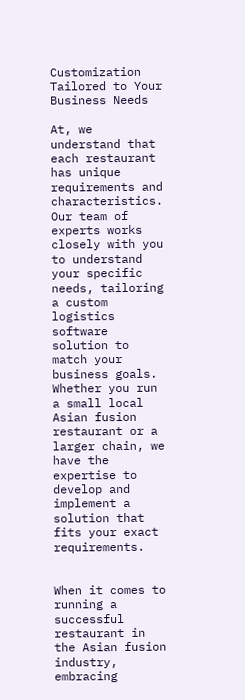Customization Tailored to Your Business Needs

At, we understand that each restaurant has unique requirements and characteristics. Our team of experts works closely with you to understand your specific needs, tailoring a custom logistics software solution to match your business goals. Whether you run a small local Asian fusion restaurant or a larger chain, we have the expertise to develop and implement a solution that fits your exact requirements.


When it comes to running a successful restaurant in the Asian fusion industry, embracing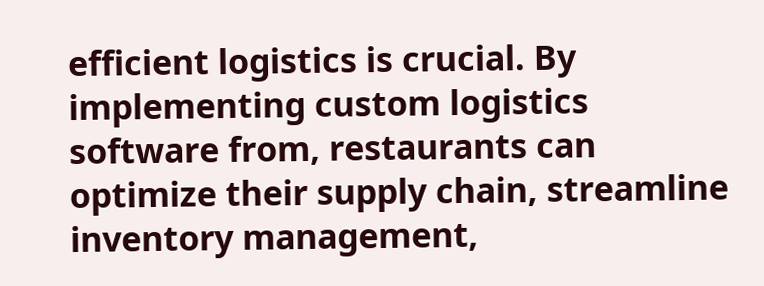efficient logistics is crucial. By implementing custom logistics software from, restaurants can optimize their supply chain, streamline inventory management,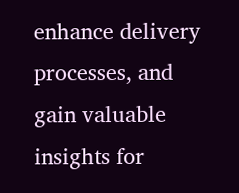enhance delivery processes, and gain valuable insights for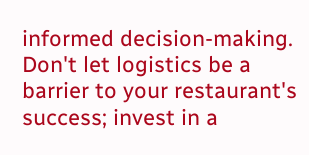informed decision-making. Don't let logistics be a barrier to your restaurant's success; invest in a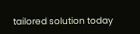tailored solution today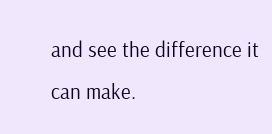and see the difference it can make.